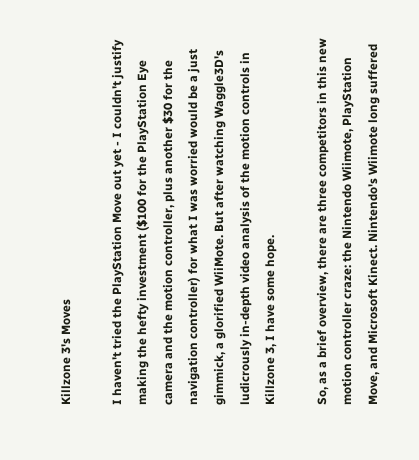Killzone 3's Moves

I haven't tried the PlayStation Move out yet - I couldn't justify making the hefty investment ($100 for the PlayStation Eye camera and the motion controller, plus another $30 for the navigation controller) for what I was worried would be a just gimmick, a glorified WiiMote. But after watching Waggle3D's ludicrously in-depth video analysis of the motion controls in Killzone 3, I have some hope.

So, as a brief overview, there are three competitors in this new motion controller craze: the Nintendo Wiimote, PlayStation Move, and Microsoft Kinect. Nintendo's Wiimote long suffered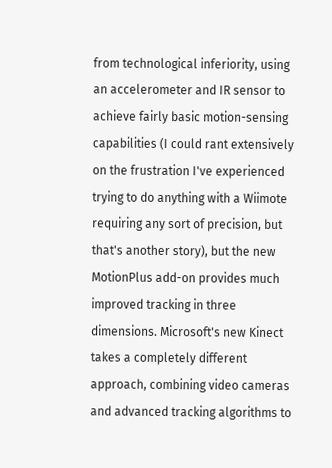from technological inferiority, using an accelerometer and IR sensor to achieve fairly basic motion-sensing capabilities (I could rant extensively on the frustration I've experienced trying to do anything with a Wiimote requiring any sort of precision, but that's another story), but the new MotionPlus add-on provides much improved tracking in three dimensions. Microsoft's new Kinect takes a completely different approach, combining video cameras and advanced tracking algorithms to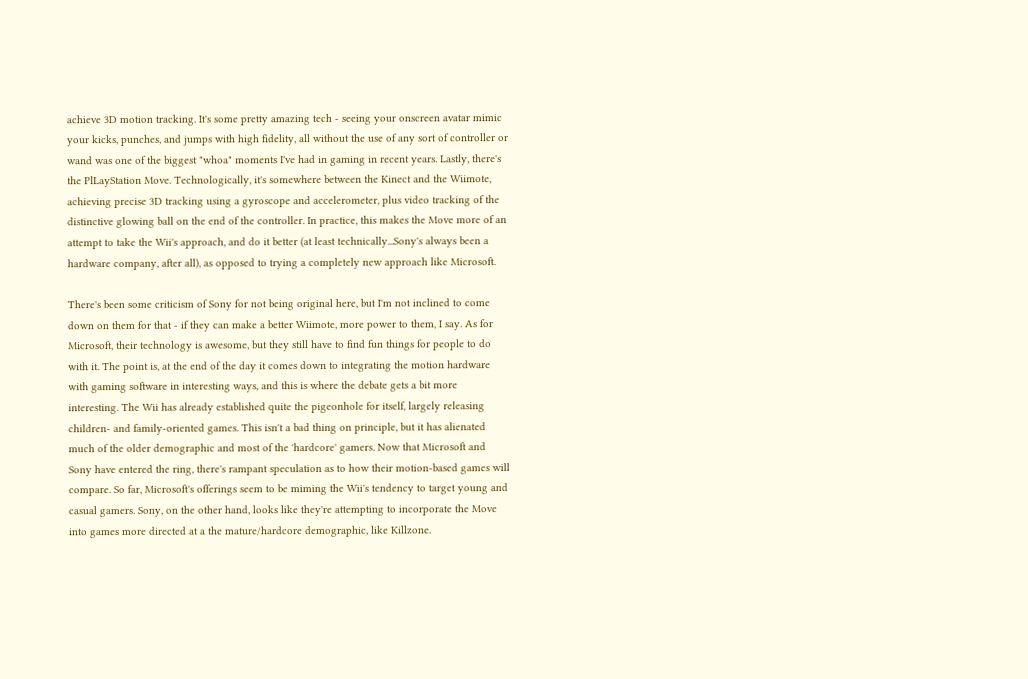achieve 3D motion tracking. It's some pretty amazing tech - seeing your onscreen avatar mimic your kicks, punches, and jumps with high fidelity, all without the use of any sort of controller or wand was one of the biggest "whoa" moments I've had in gaming in recent years. Lastly, there's the PlLayStation Move. Technologically, it's somewhere between the Kinect and the Wiimote, achieving precise 3D tracking using a gyroscope and accelerometer, plus video tracking of the distinctive glowing ball on the end of the controller. In practice, this makes the Move more of an attempt to take the Wii's approach, and do it better (at least technically...Sony's always been a hardware company, after all), as opposed to trying a completely new approach like Microsoft.

There's been some criticism of Sony for not being original here, but I'm not inclined to come down on them for that - if they can make a better Wiimote, more power to them, I say. As for Microsoft, their technology is awesome, but they still have to find fun things for people to do with it. The point is, at the end of the day it comes down to integrating the motion hardware with gaming software in interesting ways, and this is where the debate gets a bit more interesting. The Wii has already established quite the pigeonhole for itself, largely releasing children- and family-oriented games. This isn't a bad thing on principle, but it has alienated much of the older demographic and most of the 'hardcore' gamers. Now that Microsoft and Sony have entered the ring, there's rampant speculation as to how their motion-based games will compare. So far, Microsoft's offerings seem to be miming the Wii's tendency to target young and casual gamers. Sony, on the other hand, looks like they're attempting to incorporate the Move into games more directed at a the mature/hardcore demographic, like Killzone.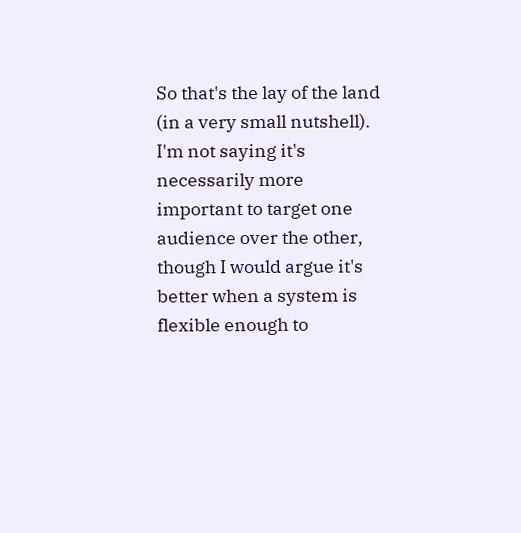So that's the lay of the land (in a very small nutshell). I'm not saying it's necessarily more important to target one audience over the other, though I would argue it's better when a system is flexible enough to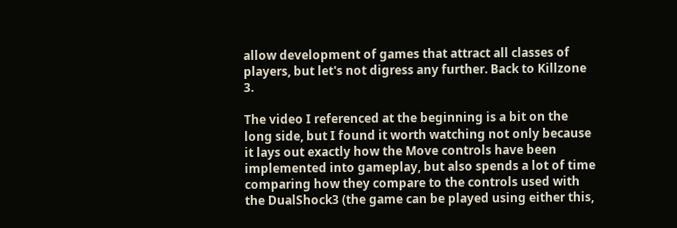allow development of games that attract all classes of players, but let's not digress any further. Back to Killzone 3.

The video I referenced at the beginning is a bit on the long side, but I found it worth watching not only because it lays out exactly how the Move controls have been implemented into gameplay, but also spends a lot of time comparing how they compare to the controls used with the DualShock3 (the game can be played using either this,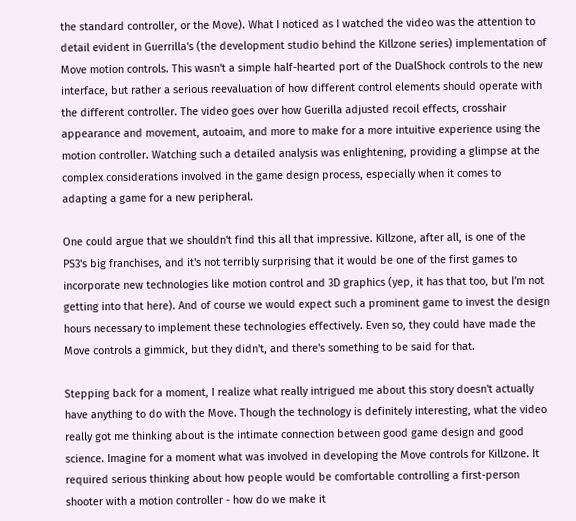the standard controller, or the Move). What I noticed as I watched the video was the attention to detail evident in Guerrilla's (the development studio behind the Killzone series) implementation of Move motion controls. This wasn't a simple half-hearted port of the DualShock controls to the new interface, but rather a serious reevaluation of how different control elements should operate with the different controller. The video goes over how Guerilla adjusted recoil effects, crosshair appearance and movement, autoaim, and more to make for a more intuitive experience using the motion controller. Watching such a detailed analysis was enlightening, providing a glimpse at the complex considerations involved in the game design process, especially when it comes to adapting a game for a new peripheral.

One could argue that we shouldn't find this all that impressive. Killzone, after all, is one of the PS3's big franchises, and it's not terribly surprising that it would be one of the first games to incorporate new technologies like motion control and 3D graphics (yep, it has that too, but I'm not getting into that here). And of course we would expect such a prominent game to invest the design hours necessary to implement these technologies effectively. Even so, they could have made the Move controls a gimmick, but they didn't, and there's something to be said for that.

Stepping back for a moment, I realize what really intrigued me about this story doesn't actually have anything to do with the Move. Though the technology is definitely interesting, what the video really got me thinking about is the intimate connection between good game design and good science. Imagine for a moment what was involved in developing the Move controls for Killzone. It required serious thinking about how people would be comfortable controlling a first-person shooter with a motion controller - how do we make it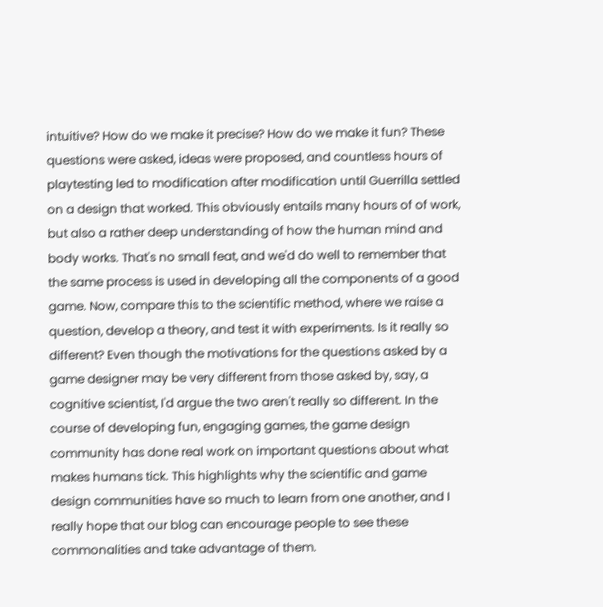intuitive? How do we make it precise? How do we make it fun? These questions were asked, ideas were proposed, and countless hours of playtesting led to modification after modification until Guerrilla settled on a design that worked. This obviously entails many hours of of work, but also a rather deep understanding of how the human mind and body works. That's no small feat, and we'd do well to remember that the same process is used in developing all the components of a good game. Now, compare this to the scientific method, where we raise a question, develop a theory, and test it with experiments. Is it really so different? Even though the motivations for the questions asked by a game designer may be very different from those asked by, say, a cognitive scientist, I'd argue the two aren't really so different. In the course of developing fun, engaging games, the game design community has done real work on important questions about what makes humans tick. This highlights why the scientific and game design communities have so much to learn from one another, and I really hope that our blog can encourage people to see these commonalities and take advantage of them.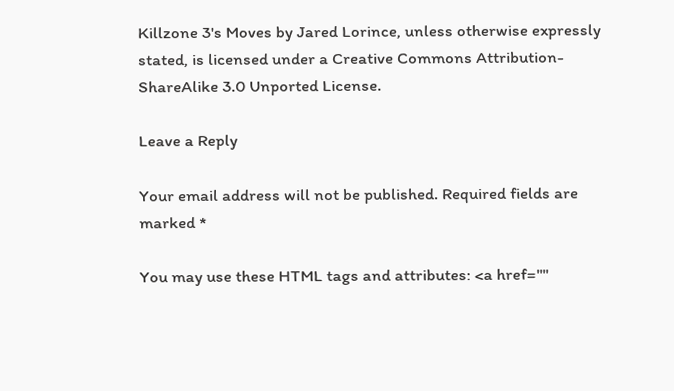Killzone 3's Moves by Jared Lorince, unless otherwise expressly stated, is licensed under a Creative Commons Attribution-ShareAlike 3.0 Unported License.

Leave a Reply

Your email address will not be published. Required fields are marked *

You may use these HTML tags and attributes: <a href=""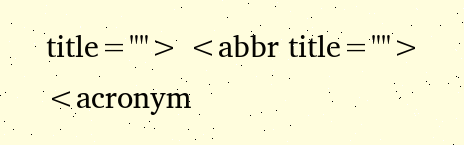title=""> <abbr title=""> <acronym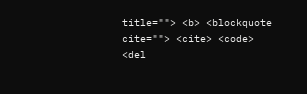title=""> <b> <blockquote cite=""> <cite> <code> <del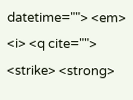datetime=""> <em> <i> <q cite=""> <strike> <strong>